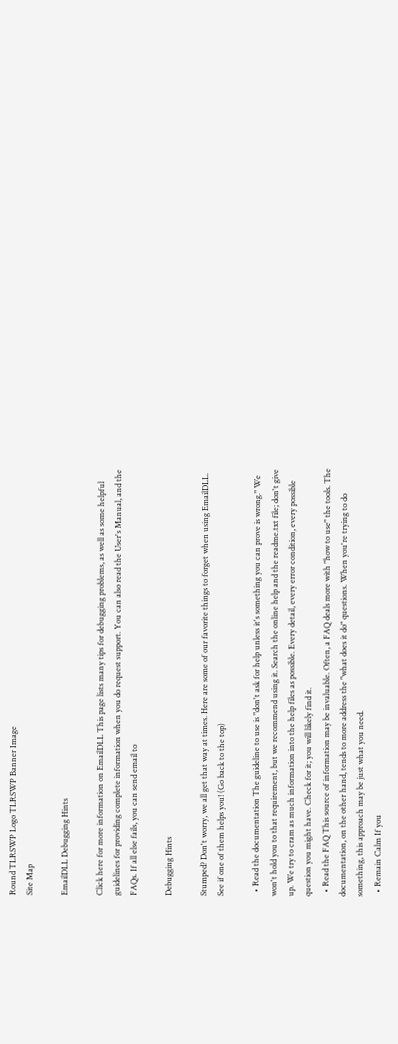Round TLRSWP Logo TLRSWP Banner Image
Site Map

EmailDLL Debugging Hints

Click here for more information on EmailDLL This page lists many tips for debugging problems, as well as some helpful guidelines for providing complete information when you do request support. You can also read the User's Manual, and the FAQs. If all else fails, you can send email to

Debugging Hints

Stumped? Don't worry, we all get that way at times. Here are some of our favorite things to forget when using EmailDLL. See if one of them helps you! (Go back to the top)

  • Read the documentation The guideline to use is "don't ask for help unless it's something you can prove is wrong." We won't hold you to that requirement, but we recommend using it. Search the online help and the readme.txt file; don't give up. We try to cram as much information into the help files as possible. Every detail, every error condition, every possible question you might have. Check for it; you will likely find it.
  • Read the FAQ This source of information may be invaluable. Often, a FAQ deals more with "how to use" the tools. The documentation, on the other hand, tends to more address the "what does it do" questions. When you're trying to do something, this approach may be just what you need.
  • Remain Calm If you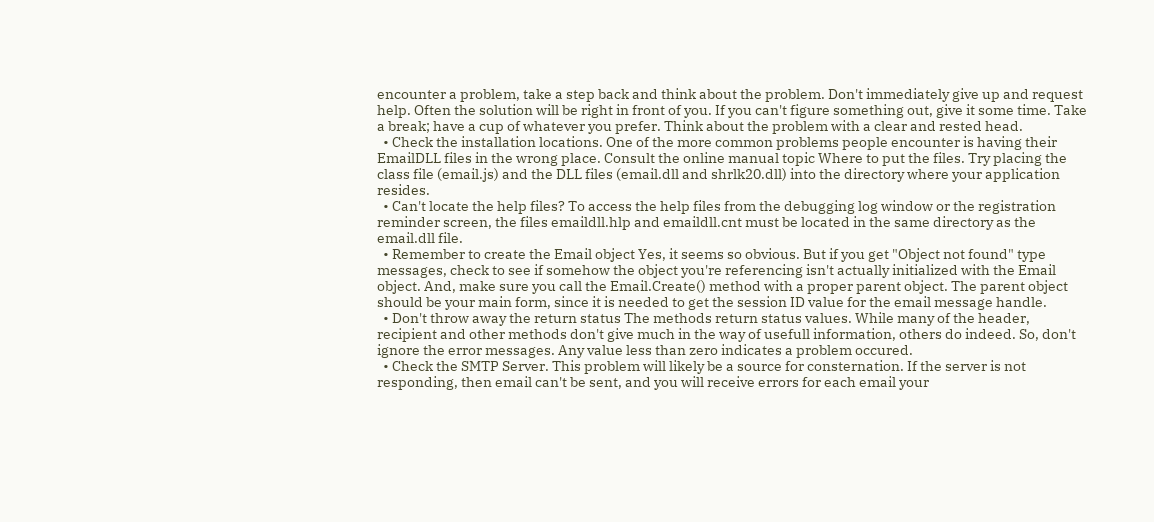encounter a problem, take a step back and think about the problem. Don't immediately give up and request help. Often the solution will be right in front of you. If you can't figure something out, give it some time. Take a break; have a cup of whatever you prefer. Think about the problem with a clear and rested head.
  • Check the installation locations. One of the more common problems people encounter is having their EmailDLL files in the wrong place. Consult the online manual topic Where to put the files. Try placing the class file (email.js) and the DLL files (email.dll and shrlk20.dll) into the directory where your application resides.
  • Can't locate the help files? To access the help files from the debugging log window or the registration reminder screen, the files emaildll.hlp and emaildll.cnt must be located in the same directory as the email.dll file.
  • Remember to create the Email object Yes, it seems so obvious. But if you get "Object not found" type messages, check to see if somehow the object you're referencing isn't actually initialized with the Email object. And, make sure you call the Email.Create() method with a proper parent object. The parent object should be your main form, since it is needed to get the session ID value for the email message handle.
  • Don't throw away the return status The methods return status values. While many of the header, recipient and other methods don't give much in the way of usefull information, others do indeed. So, don't ignore the error messages. Any value less than zero indicates a problem occured.
  • Check the SMTP Server. This problem will likely be a source for consternation. If the server is not responding, then email can't be sent, and you will receive errors for each email your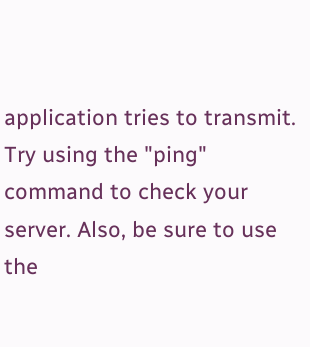application tries to transmit. Try using the "ping" command to check your server. Also, be sure to use the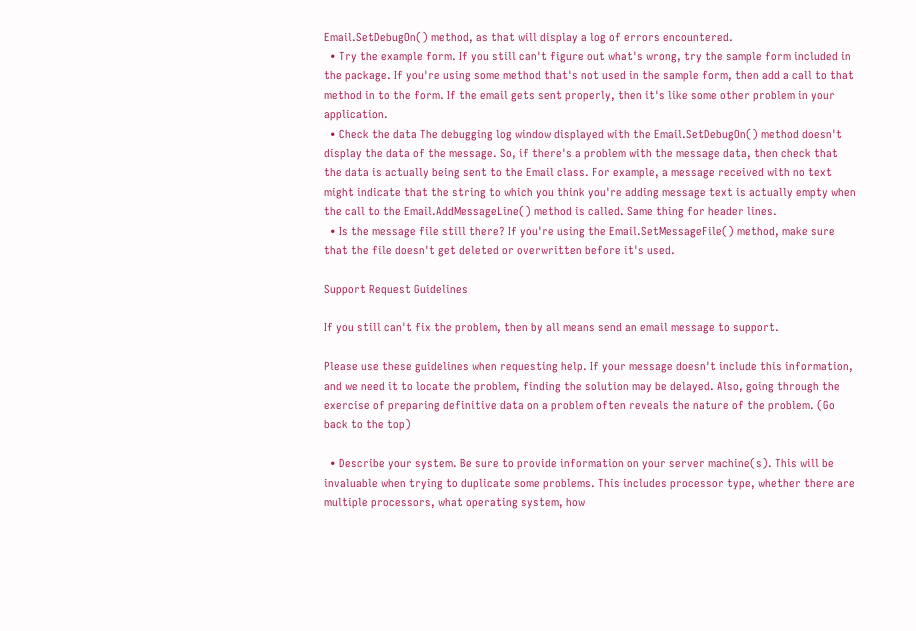Email.SetDebugOn() method, as that will display a log of errors encountered.
  • Try the example form. If you still can't figure out what's wrong, try the sample form included in the package. If you're using some method that's not used in the sample form, then add a call to that method in to the form. If the email gets sent properly, then it's like some other problem in your application.
  • Check the data The debugging log window displayed with the Email.SetDebugOn() method doesn't display the data of the message. So, if there's a problem with the message data, then check that the data is actually being sent to the Email class. For example, a message received with no text might indicate that the string to which you think you're adding message text is actually empty when the call to the Email.AddMessageLine() method is called. Same thing for header lines.
  • Is the message file still there? If you're using the Email.SetMessageFile() method, make sure that the file doesn't get deleted or overwritten before it's used.

Support Request Guidelines

If you still can't fix the problem, then by all means send an email message to support.

Please use these guidelines when requesting help. If your message doesn't include this information, and we need it to locate the problem, finding the solution may be delayed. Also, going through the exercise of preparing definitive data on a problem often reveals the nature of the problem. (Go back to the top)

  • Describe your system. Be sure to provide information on your server machine(s). This will be invaluable when trying to duplicate some problems. This includes processor type, whether there are multiple processors, what operating system, how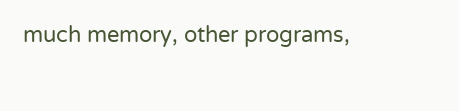much memory, other programs,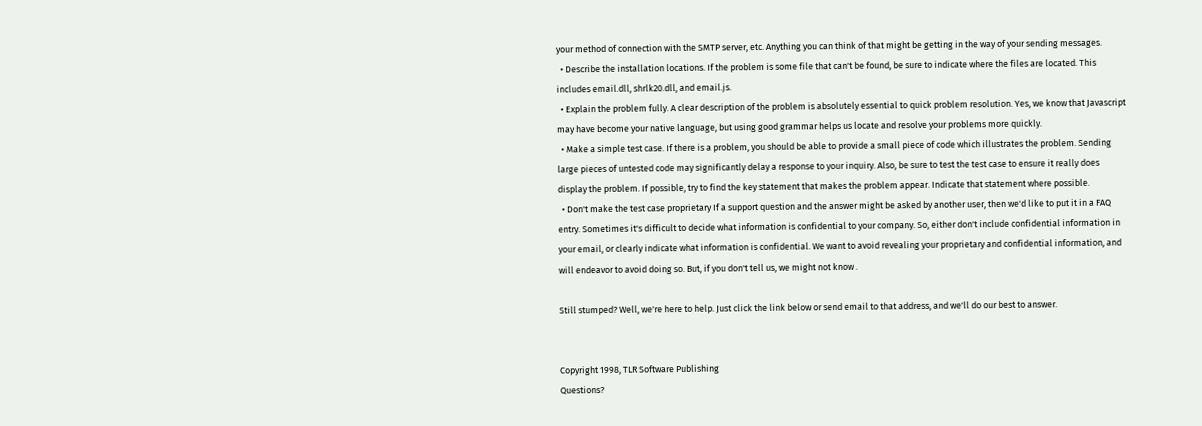your method of connection with the SMTP server, etc. Anything you can think of that might be getting in the way of your sending messages.
  • Describe the installation locations. If the problem is some file that can't be found, be sure to indicate where the files are located. This includes email.dll, shrlk20.dll, and email.js.
  • Explain the problem fully. A clear description of the problem is absolutely essential to quick problem resolution. Yes, we know that Javascript may have become your native language, but using good grammar helps us locate and resolve your problems more quickly.
  • Make a simple test case. If there is a problem, you should be able to provide a small piece of code which illustrates the problem. Sending large pieces of untested code may significantly delay a response to your inquiry. Also, be sure to test the test case to ensure it really does display the problem. If possible, try to find the key statement that makes the problem appear. Indicate that statement where possible.
  • Don't make the test case proprietary If a support question and the answer might be asked by another user, then we'd like to put it in a FAQ entry. Sometimes it's difficult to decide what information is confidential to your company. So, either don't include confidential information in your email, or clearly indicate what information is confidential. We want to avoid revealing your proprietary and confidential information, and will endeavor to avoid doing so. But, if you don't tell us, we might not know .

Still stumped? Well, we're here to help. Just click the link below or send email to that address, and we'll do our best to answer.


Copyright 1998, TLR Software Publishing
Questions?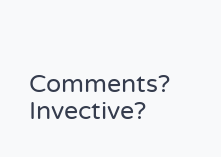Comments? Invective?